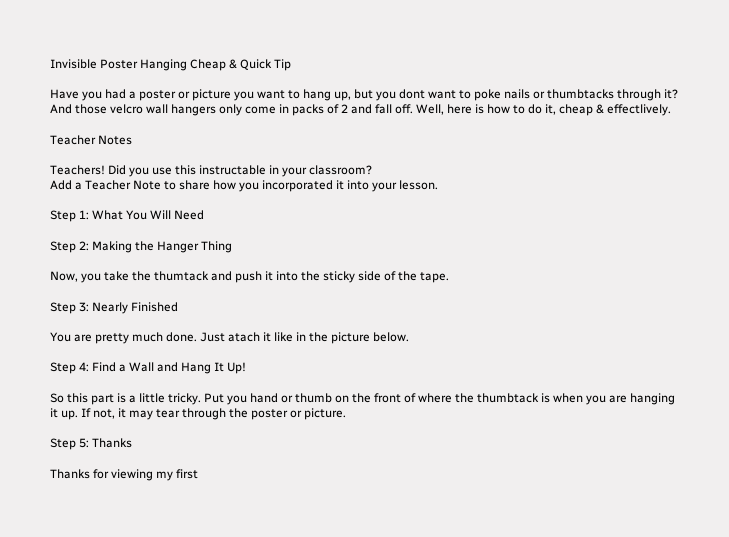Invisible Poster Hanging Cheap & Quick Tip

Have you had a poster or picture you want to hang up, but you dont want to poke nails or thumbtacks through it? And those velcro wall hangers only come in packs of 2 and fall off. Well, here is how to do it, cheap & effectlively.

Teacher Notes

Teachers! Did you use this instructable in your classroom?
Add a Teacher Note to share how you incorporated it into your lesson.

Step 1: What You Will Need

Step 2: Making the Hanger Thing

Now, you take the thumtack and push it into the sticky side of the tape.

Step 3: Nearly Finished

You are pretty much done. Just atach it like in the picture below.

Step 4: Find a Wall and Hang It Up!

So this part is a little tricky. Put you hand or thumb on the front of where the thumbtack is when you are hanging it up. If not, it may tear through the poster or picture.

Step 5: Thanks

Thanks for viewing my first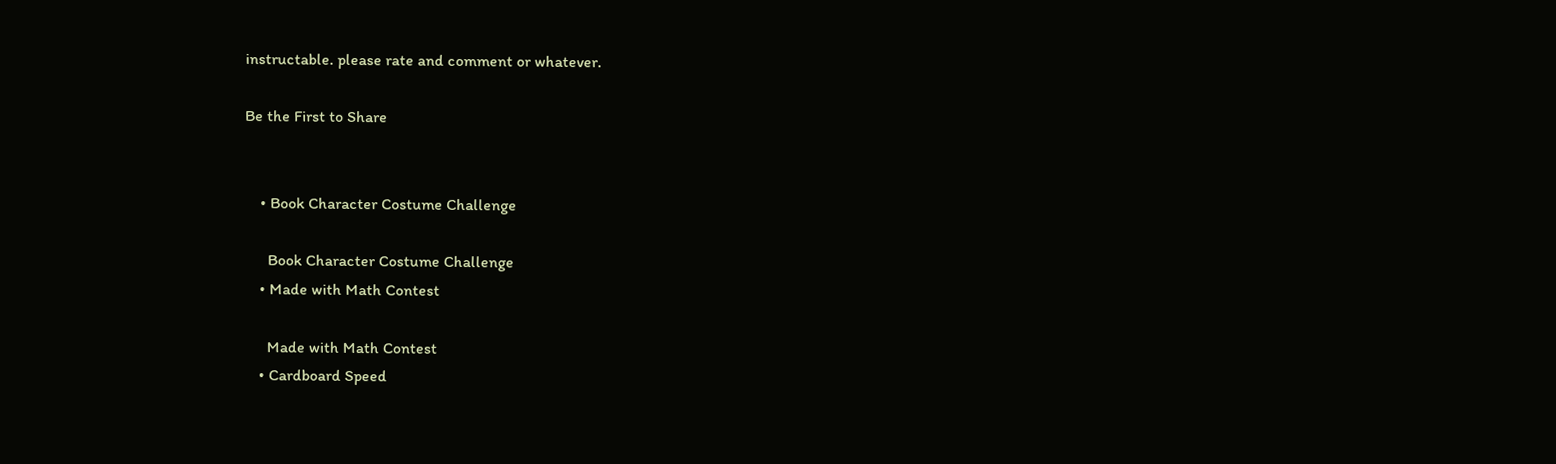instructable. please rate and comment or whatever.

Be the First to Share


    • Book Character Costume Challenge

      Book Character Costume Challenge
    • Made with Math Contest

      Made with Math Contest
    • Cardboard Speed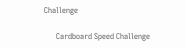Challenge

      Cardboard Speed Challenge